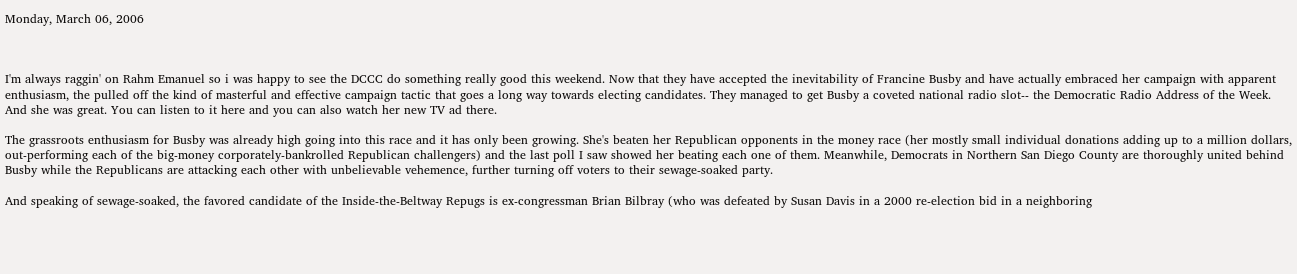Monday, March 06, 2006



I'm always raggin' on Rahm Emanuel so i was happy to see the DCCC do something really good this weekend. Now that they have accepted the inevitability of Francine Busby and have actually embraced her campaign with apparent enthusiasm, the pulled off the kind of masterful and effective campaign tactic that goes a long way towards electing candidates. They managed to get Busby a coveted national radio slot-- the Democratic Radio Address of the Week. And she was great. You can listen to it here and you can also watch her new TV ad there.

The grassroots enthusiasm for Busby was already high going into this race and it has only been growing. She's beaten her Republican opponents in the money race (her mostly small individual donations adding up to a million dollars, out-performing each of the big-money corporately-bankrolled Republican challengers) and the last poll I saw showed her beating each one of them. Meanwhile, Democrats in Northern San Diego County are thoroughly united behind Busby while the Republicans are attacking each other with unbelievable vehemence, further turning off voters to their sewage-soaked party.

And speaking of sewage-soaked, the favored candidate of the Inside-the-Beltway Repugs is ex-congressman Brian Bilbray (who was defeated by Susan Davis in a 2000 re-election bid in a neighboring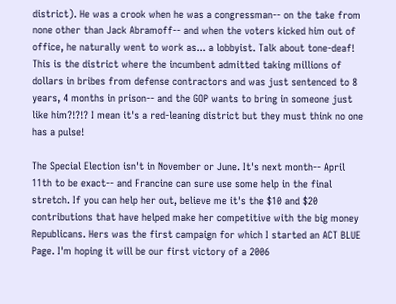district). He was a crook when he was a congressman-- on the take from none other than Jack Abramoff-- and when the voters kicked him out of office, he naturally went to work as... a lobbyist. Talk about tone-deaf! This is the district where the incumbent admitted taking millions of dollars in bribes from defense contractors and was just sentenced to 8 years, 4 months in prison-- and the GOP wants to bring in someone just like him?!?!? I mean it's a red-leaning district but they must think no one has a pulse!

The Special Election isn't in November or June. It's next month-- April 11th to be exact-- and Francine can sure use some help in the final stretch. If you can help her out, believe me it's the $10 and $20 contributions that have helped make her competitive with the big money Republicans. Hers was the first campaign for which I started an ACT BLUE Page. I'm hoping it will be our first victory of a 2006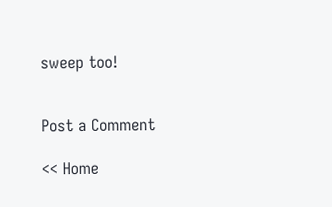sweep too!


Post a Comment

<< Home